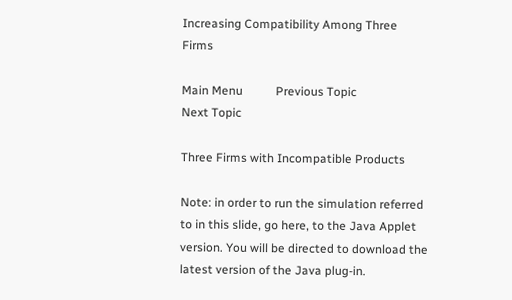Increasing Compatibility Among Three Firms

Main Menu           Previous Topic                                                           Next Topic

Three Firms with Incompatible Products

Note: in order to run the simulation referred to in this slide, go here, to the Java Applet version. You will be directed to download the latest version of the Java plug-in.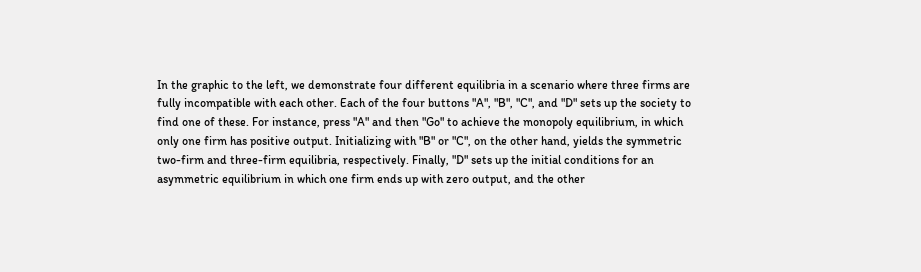In the graphic to the left, we demonstrate four different equilibria in a scenario where three firms are fully incompatible with each other. Each of the four buttons "A", "B", "C", and "D" sets up the society to find one of these. For instance, press "A" and then "Go" to achieve the monopoly equilibrium, in which only one firm has positive output. Initializing with "B" or "C", on the other hand, yields the symmetric two-firm and three-firm equilibria, respectively. Finally, "D" sets up the initial conditions for an asymmetric equilibrium in which one firm ends up with zero output, and the other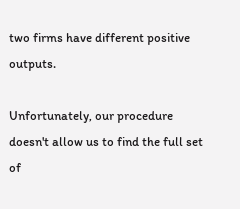two firms have different positive outputs.

Unfortunately, our procedure doesn't allow us to find the full set of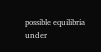possible equilibria under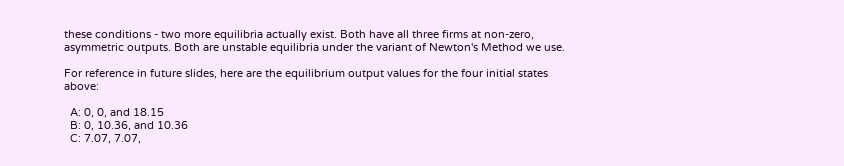these conditions - two more equilibria actually exist. Both have all three firms at non-zero, asymmetric outputs. Both are unstable equilibria under the variant of Newton's Method we use.

For reference in future slides, here are the equilibrium output values for the four initial states above:

  A: 0, 0, and 18.15
  B: 0, 10.36, and 10.36
  C: 7.07, 7.07,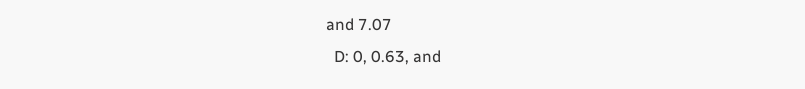and 7.07
  D: 0, 0.63, and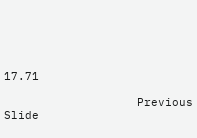17.71

                   Previous Slide